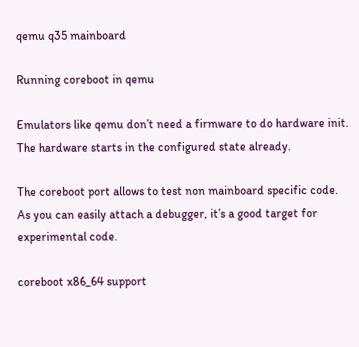qemu q35 mainboard

Running coreboot in qemu

Emulators like qemu don’t need a firmware to do hardware init. The hardware starts in the configured state already.

The coreboot port allows to test non mainboard specific code. As you can easily attach a debugger, it’s a good target for experimental code.

coreboot x86_64 support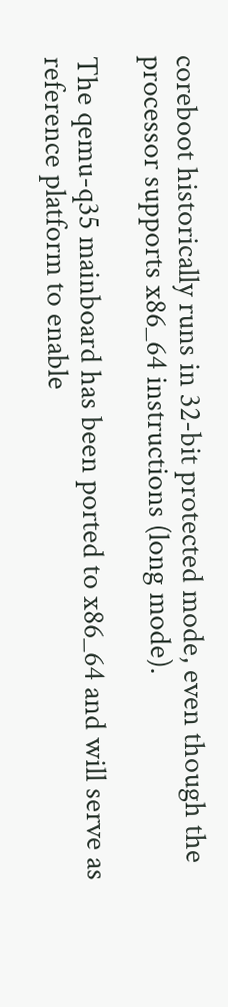coreboot historically runs in 32-bit protected mode, even though the processor supports x86_64 instructions (long mode).

The qemu-q35 mainboard has been ported to x86_64 and will serve as reference platform to enable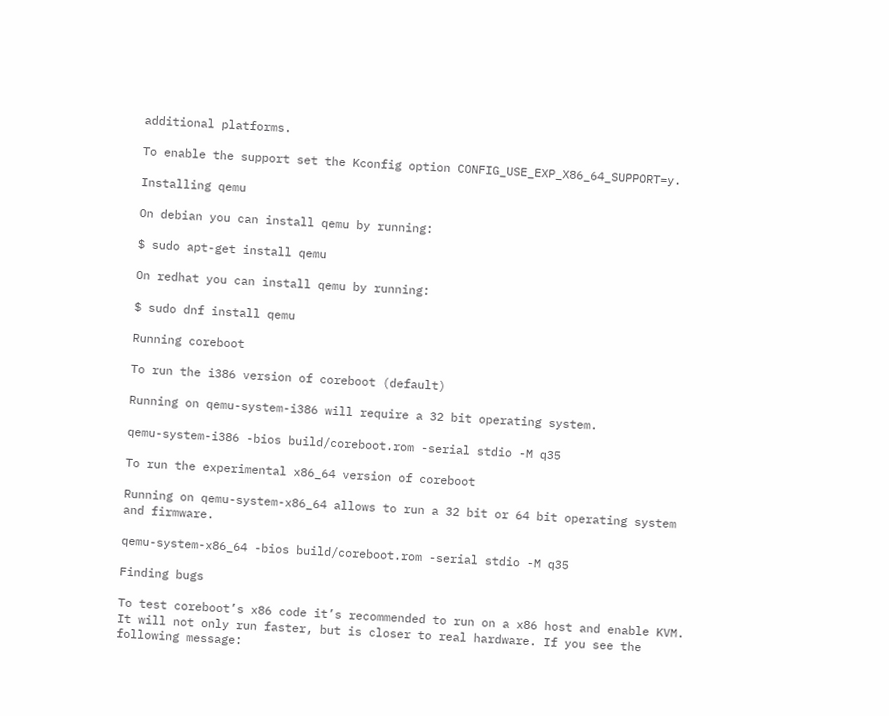additional platforms.

To enable the support set the Kconfig option CONFIG_USE_EXP_X86_64_SUPPORT=y.

Installing qemu

On debian you can install qemu by running:

$ sudo apt-get install qemu

On redhat you can install qemu by running:

$ sudo dnf install qemu

Running coreboot

To run the i386 version of coreboot (default)

Running on qemu-system-i386 will require a 32 bit operating system.

qemu-system-i386 -bios build/coreboot.rom -serial stdio -M q35

To run the experimental x86_64 version of coreboot

Running on qemu-system-x86_64 allows to run a 32 bit or 64 bit operating system and firmware.

qemu-system-x86_64 -bios build/coreboot.rom -serial stdio -M q35

Finding bugs

To test coreboot’s x86 code it’s recommended to run on a x86 host and enable KVM. It will not only run faster, but is closer to real hardware. If you see the following message: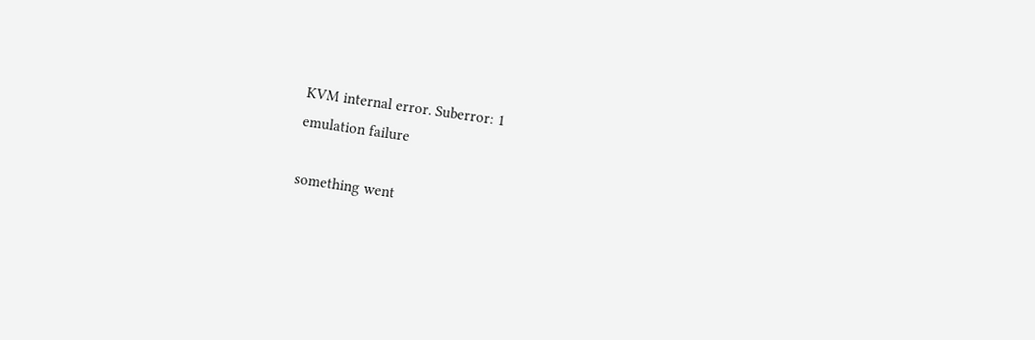KVM internal error. Suberror: 1
emulation failure

something went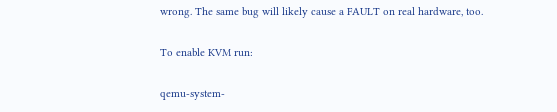wrong. The same bug will likely cause a FAULT on real hardware, too.

To enable KVM run:

qemu-system-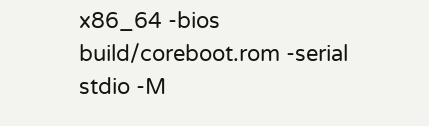x86_64 -bios build/coreboot.rom -serial stdio -M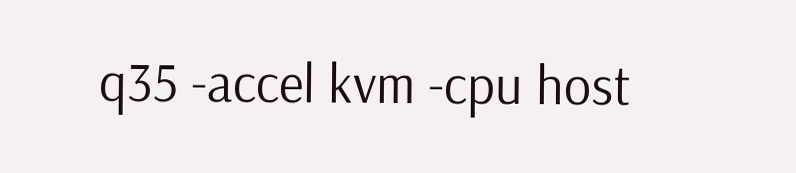q35 -accel kvm -cpu host